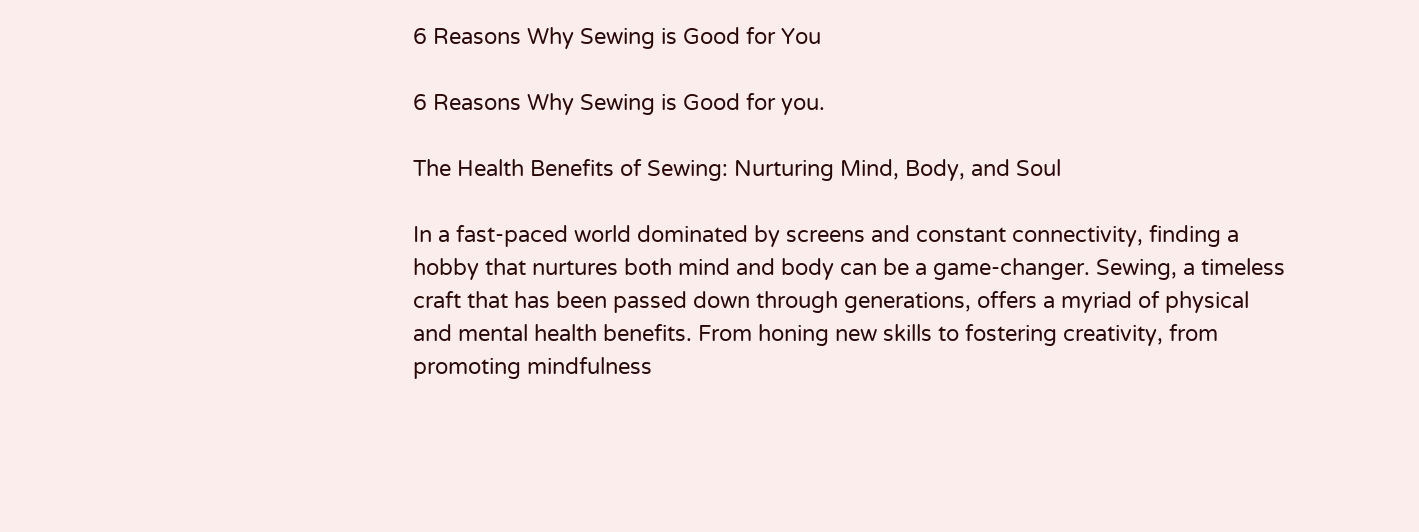6 Reasons Why Sewing is Good for You

6 Reasons Why Sewing is Good for you.

The Health Benefits of Sewing: Nurturing Mind, Body, and Soul

In a fast-paced world dominated by screens and constant connectivity, finding a hobby that nurtures both mind and body can be a game-changer. Sewing, a timeless craft that has been passed down through generations, offers a myriad of physical and mental health benefits. From honing new skills to fostering creativity, from promoting mindfulness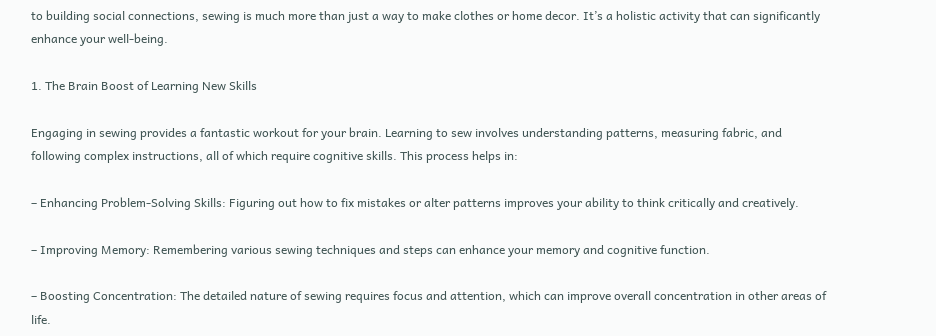to building social connections, sewing is much more than just a way to make clothes or home decor. It’s a holistic activity that can significantly enhance your well-being.

1. The Brain Boost of Learning New Skills

Engaging in sewing provides a fantastic workout for your brain. Learning to sew involves understanding patterns, measuring fabric, and following complex instructions, all of which require cognitive skills. This process helps in:

– Enhancing Problem-Solving Skills: Figuring out how to fix mistakes or alter patterns improves your ability to think critically and creatively.

– Improving Memory: Remembering various sewing techniques and steps can enhance your memory and cognitive function.

– Boosting Concentration: The detailed nature of sewing requires focus and attention, which can improve overall concentration in other areas of life.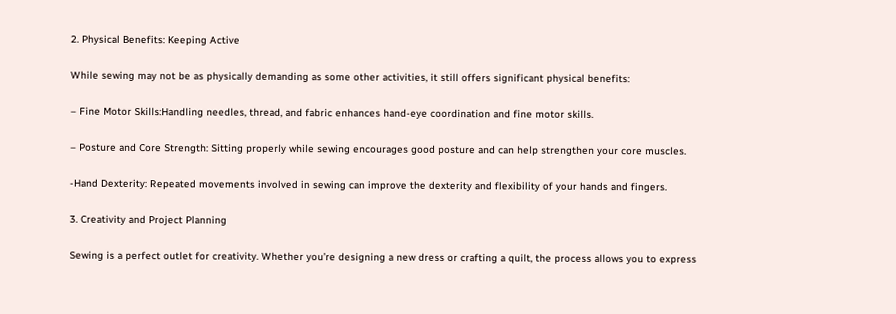2. Physical Benefits: Keeping Active

While sewing may not be as physically demanding as some other activities, it still offers significant physical benefits:

– Fine Motor Skills:Handling needles, thread, and fabric enhances hand-eye coordination and fine motor skills.

– Posture and Core Strength: Sitting properly while sewing encourages good posture and can help strengthen your core muscles.

-Hand Dexterity: Repeated movements involved in sewing can improve the dexterity and flexibility of your hands and fingers.

3. Creativity and Project Planning

Sewing is a perfect outlet for creativity. Whether you’re designing a new dress or crafting a quilt, the process allows you to express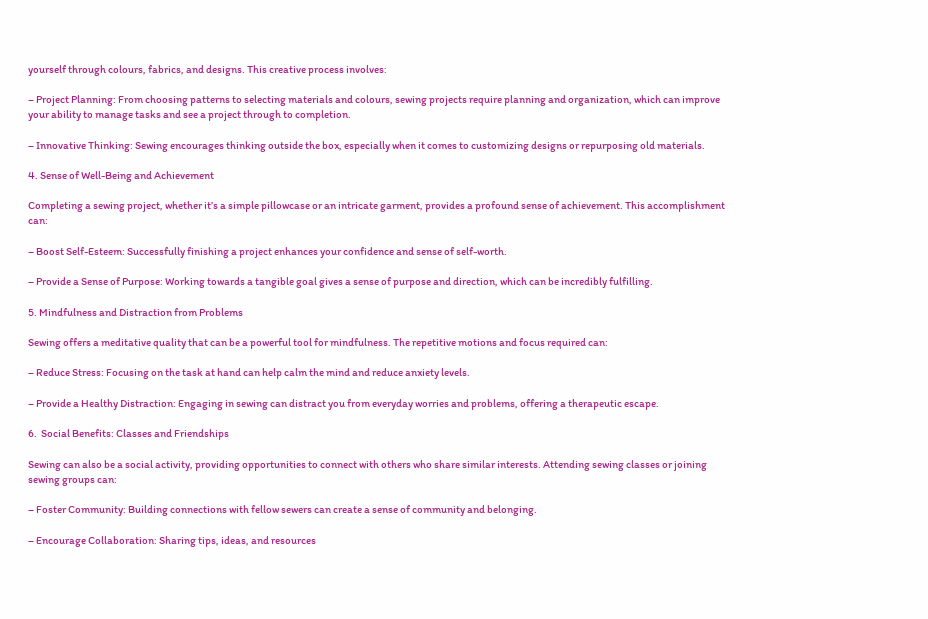yourself through colours, fabrics, and designs. This creative process involves:

– Project Planning: From choosing patterns to selecting materials and colours, sewing projects require planning and organization, which can improve your ability to manage tasks and see a project through to completion.

– Innovative Thinking: Sewing encourages thinking outside the box, especially when it comes to customizing designs or repurposing old materials.

4. Sense of Well-Being and Achievement

Completing a sewing project, whether it’s a simple pillowcase or an intricate garment, provides a profound sense of achievement. This accomplishment can:

– Boost Self-Esteem: Successfully finishing a project enhances your confidence and sense of self-worth.

– Provide a Sense of Purpose: Working towards a tangible goal gives a sense of purpose and direction, which can be incredibly fulfilling.

5. Mindfulness and Distraction from Problems

Sewing offers a meditative quality that can be a powerful tool for mindfulness. The repetitive motions and focus required can:

– Reduce Stress: Focusing on the task at hand can help calm the mind and reduce anxiety levels.

– Provide a Healthy Distraction: Engaging in sewing can distract you from everyday worries and problems, offering a therapeutic escape.

6.  Social Benefits: Classes and Friendships

Sewing can also be a social activity, providing opportunities to connect with others who share similar interests. Attending sewing classes or joining sewing groups can:

– Foster Community: Building connections with fellow sewers can create a sense of community and belonging.

– Encourage Collaboration: Sharing tips, ideas, and resources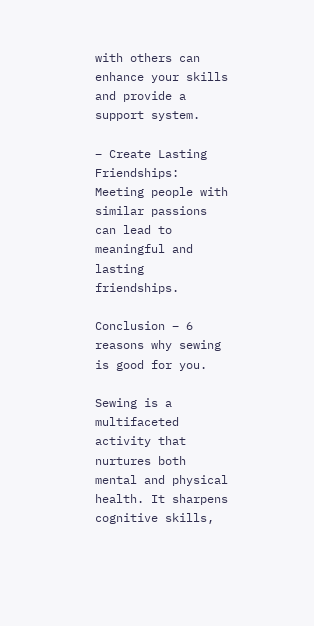with others can enhance your skills and provide a support system.

– Create Lasting Friendships: Meeting people with similar passions can lead to meaningful and lasting friendships.

Conclusion – 6 reasons why sewing is good for you.

Sewing is a multifaceted activity that nurtures both mental and physical health. It sharpens cognitive skills,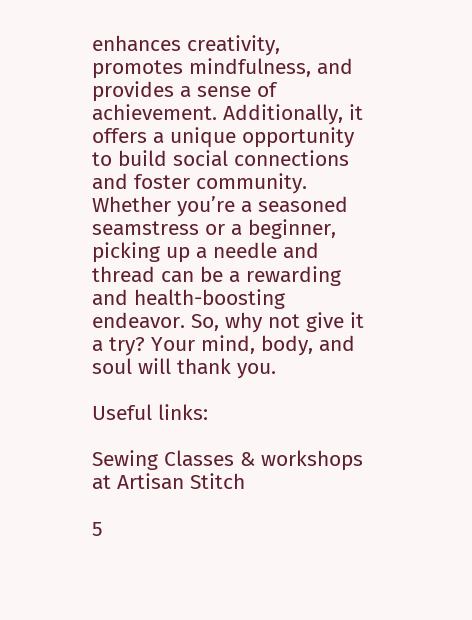enhances creativity, promotes mindfulness, and provides a sense of achievement. Additionally, it offers a unique opportunity to build social connections and foster community. Whether you’re a seasoned seamstress or a beginner, picking up a needle and thread can be a rewarding and health-boosting endeavor. So, why not give it a try? Your mind, body, and soul will thank you.

Useful links:

Sewing Classes & workshops at Artisan Stitch

5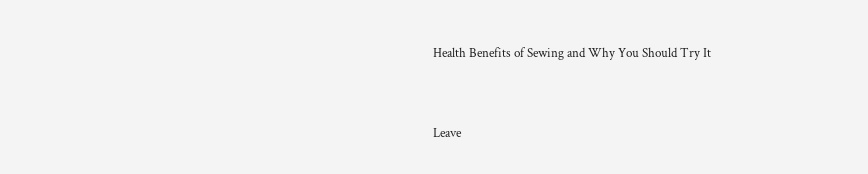Health Benefits of Sewing and Why You Should Try It


Leave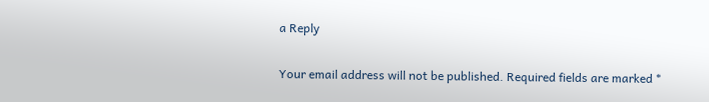a Reply

Your email address will not be published. Required fields are marked *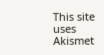This site uses Akismet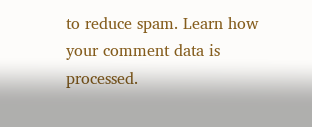to reduce spam. Learn how your comment data is processed.